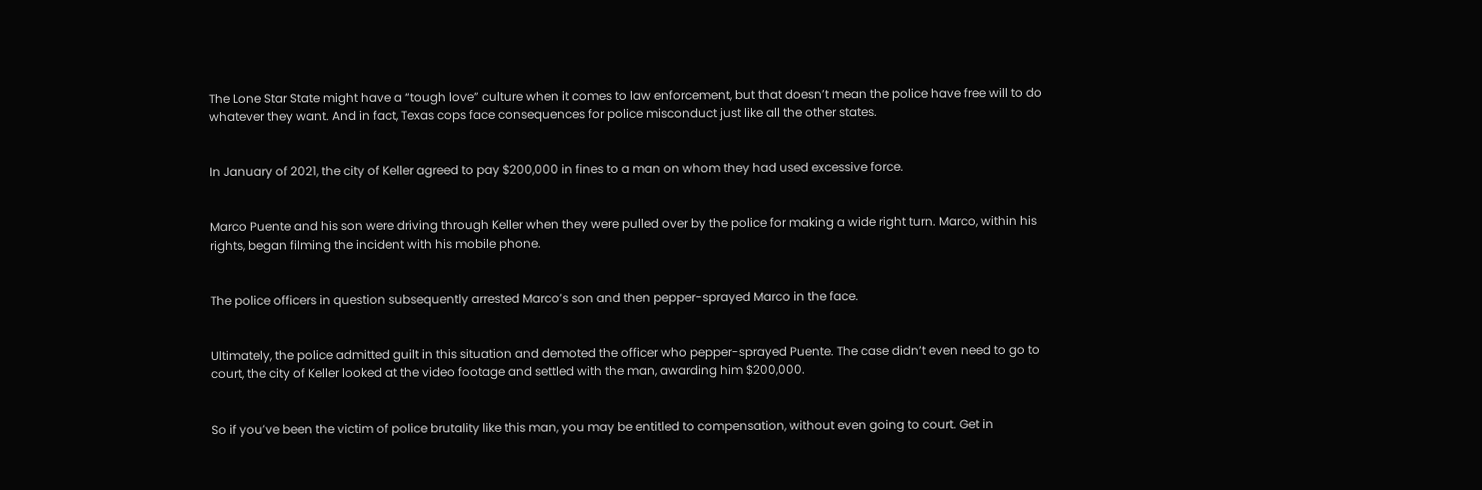The Lone Star State might have a “tough love” culture when it comes to law enforcement, but that doesn’t mean the police have free will to do whatever they want. And in fact, Texas cops face consequences for police misconduct just like all the other states.


In January of 2021, the city of Keller agreed to pay $200,000 in fines to a man on whom they had used excessive force.


Marco Puente and his son were driving through Keller when they were pulled over by the police for making a wide right turn. Marco, within his rights, began filming the incident with his mobile phone.


The police officers in question subsequently arrested Marco’s son and then pepper-sprayed Marco in the face.


Ultimately, the police admitted guilt in this situation and demoted the officer who pepper-sprayed Puente. The case didn’t even need to go to court, the city of Keller looked at the video footage and settled with the man, awarding him $200,000.


So if you’ve been the victim of police brutality like this man, you may be entitled to compensation, without even going to court. Get in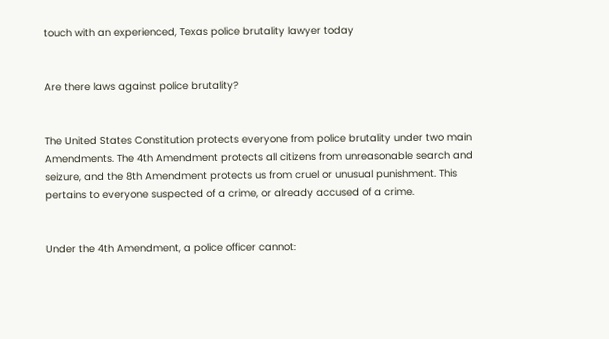touch with an experienced, Texas police brutality lawyer today


Are there laws against police brutality?


The United States Constitution protects everyone from police brutality under two main Amendments. The 4th Amendment protects all citizens from unreasonable search and seizure, and the 8th Amendment protects us from cruel or unusual punishment. This pertains to everyone suspected of a crime, or already accused of a crime.


Under the 4th Amendment, a police officer cannot: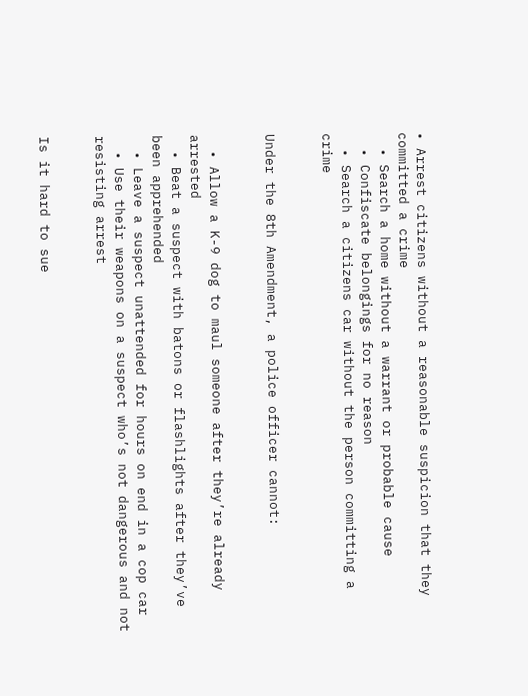• Arrest citizens without a reasonable suspicion that they committed a crime
  • Search a home without a warrant or probable cause
  • Confiscate belongings for no reason
  • Search a citizens car without the person committing a crime


Under the 8th Amendment, a police officer cannot:


  • Allow a K-9 dog to maul someone after they’re already arrested
  • Beat a suspect with batons or flashlights after they’ve been apprehended
  • Leave a suspect unattended for hours on end in a cop car
  • Use their weapons on a suspect who’s not dangerous and not resisting arrest


Is it hard to sue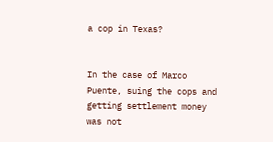a cop in Texas?


In the case of Marco Puente, suing the cops and getting settlement money was not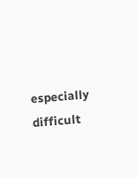especially difficult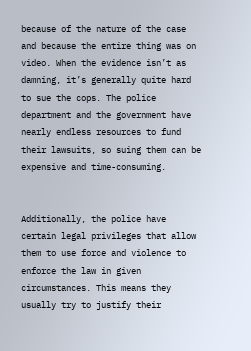because of the nature of the case and because the entire thing was on video. When the evidence isn’t as damning, it’s generally quite hard to sue the cops. The police department and the government have nearly endless resources to fund their lawsuits, so suing them can be expensive and time-consuming.


Additionally, the police have certain legal privileges that allow them to use force and violence to enforce the law in given circumstances. This means they usually try to justify their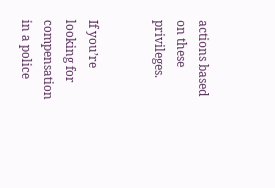actions based on these privileges.


If you’re looking for compensation in a police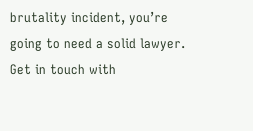brutality incident, you’re going to need a solid lawyer. Get in touch with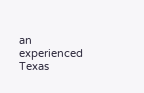an experienced Texas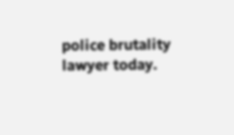police brutality lawyer today.